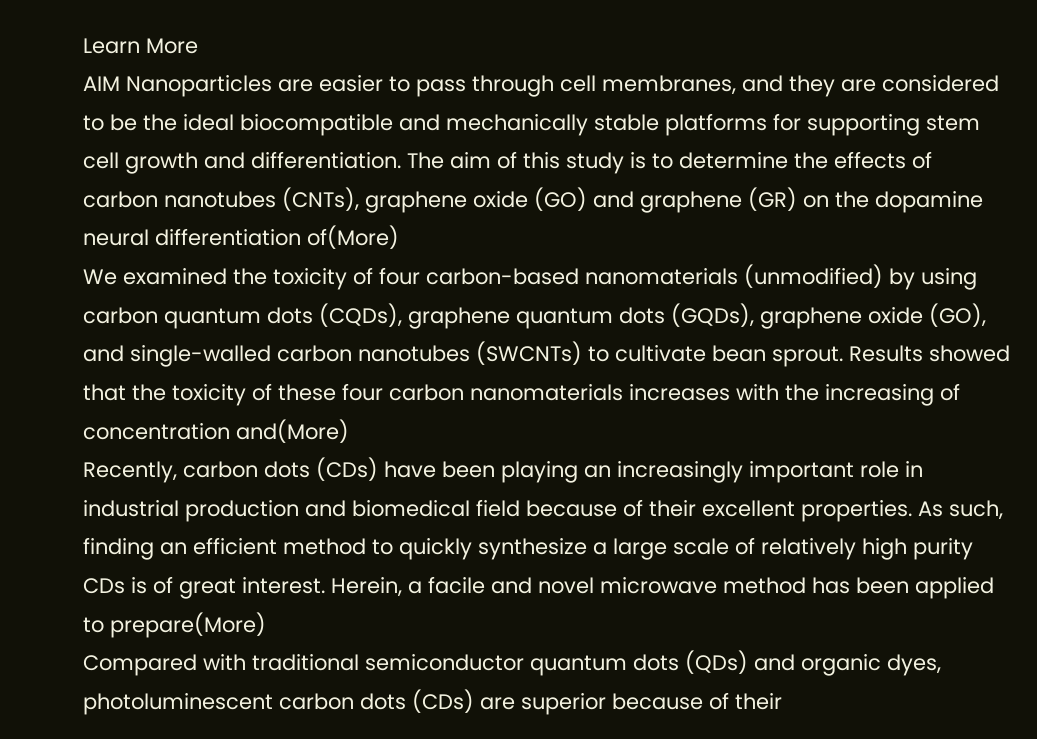Learn More
AIM Nanoparticles are easier to pass through cell membranes, and they are considered to be the ideal biocompatible and mechanically stable platforms for supporting stem cell growth and differentiation. The aim of this study is to determine the effects of carbon nanotubes (CNTs), graphene oxide (GO) and graphene (GR) on the dopamine neural differentiation of(More)
We examined the toxicity of four carbon-based nanomaterials (unmodified) by using carbon quantum dots (CQDs), graphene quantum dots (GQDs), graphene oxide (GO), and single-walled carbon nanotubes (SWCNTs) to cultivate bean sprout. Results showed that the toxicity of these four carbon nanomaterials increases with the increasing of concentration and(More)
Recently, carbon dots (CDs) have been playing an increasingly important role in industrial production and biomedical field because of their excellent properties. As such, finding an efficient method to quickly synthesize a large scale of relatively high purity CDs is of great interest. Herein, a facile and novel microwave method has been applied to prepare(More)
Compared with traditional semiconductor quantum dots (QDs) and organic dyes, photoluminescent carbon dots (CDs) are superior because of their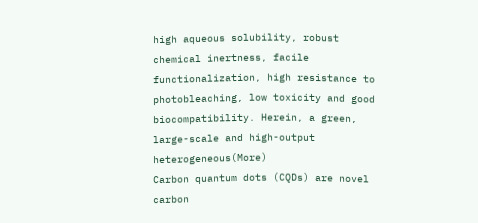high aqueous solubility, robust chemical inertness, facile functionalization, high resistance to photobleaching, low toxicity and good biocompatibility. Herein, a green, large-scale and high-output heterogeneous(More)
Carbon quantum dots (CQDs) are novel carbon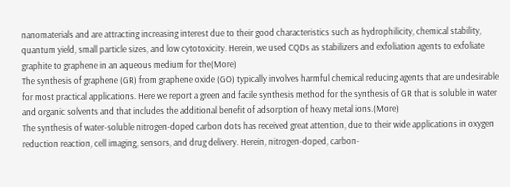nanomaterials and are attracting increasing interest due to their good characteristics such as hydrophilicity, chemical stability, quantum yield, small particle sizes, and low cytotoxicity. Herein, we used CQDs as stabilizers and exfoliation agents to exfoliate graphite to graphene in an aqueous medium for the(More)
The synthesis of graphene (GR) from graphene oxide (GO) typically involves harmful chemical reducing agents that are undesirable for most practical applications. Here we report a green and facile synthesis method for the synthesis of GR that is soluble in water and organic solvents and that includes the additional benefit of adsorption of heavy metal ions.(More)
The synthesis of water-soluble nitrogen-doped carbon dots has received great attention, due to their wide applications in oxygen reduction reaction, cell imaging, sensors, and drug delivery. Herein, nitrogen-doped, carbon-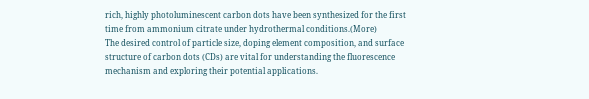rich, highly photoluminescent carbon dots have been synthesized for the first time from ammonium citrate under hydrothermal conditions.(More)
The desired control of particle size, doping element composition, and surface structure of carbon dots (CDs) are vital for understanding the fluorescence mechanism and exploring their potential applications.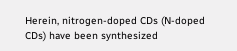Herein, nitrogen-doped CDs (N-doped CDs) have been synthesized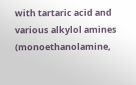with tartaric acid and various alkylol amines (monoethanolamine,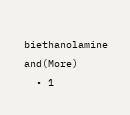biethanolamine and(More)
  • 1